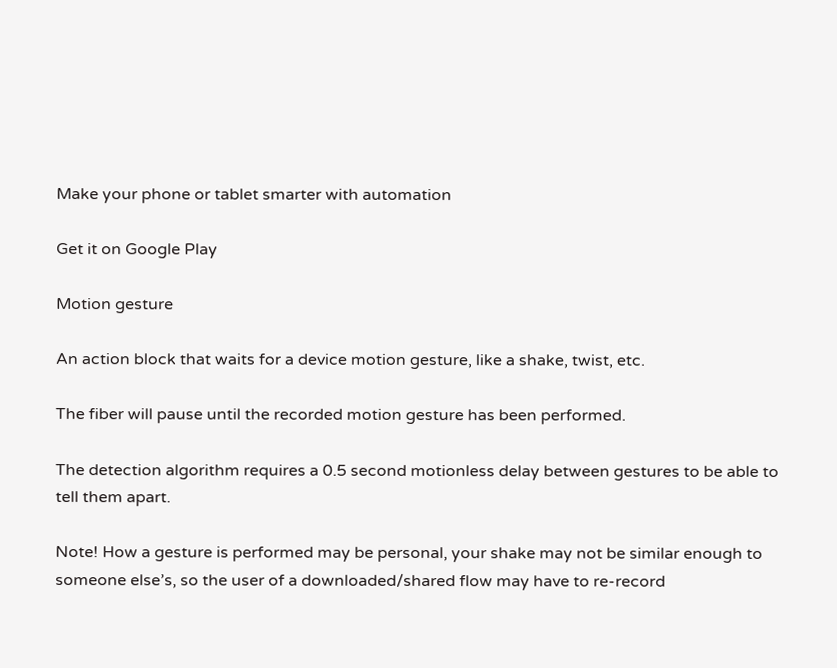Make your phone or tablet smarter with automation

Get it on Google Play

Motion gesture

An action block that waits for a device motion gesture, like a shake, twist, etc.

The fiber will pause until the recorded motion gesture has been performed.

The detection algorithm requires a 0.5 second motionless delay between gestures to be able to tell them apart.

Note! How a gesture is performed may be personal, your shake may not be similar enough to someone else’s, so the user of a downloaded/shared flow may have to re-record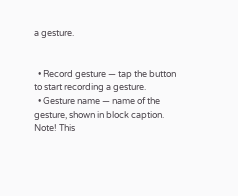a gesture.


  • Record gesture — tap the button to start recording a gesture.
  • Gesture name — name of the gesture, shown in block caption.
Note! This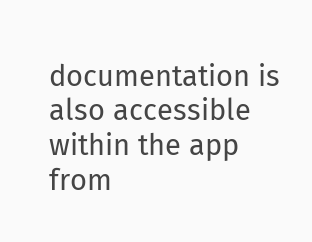documentation is also accessible within the app from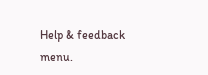Help & feedback menu.